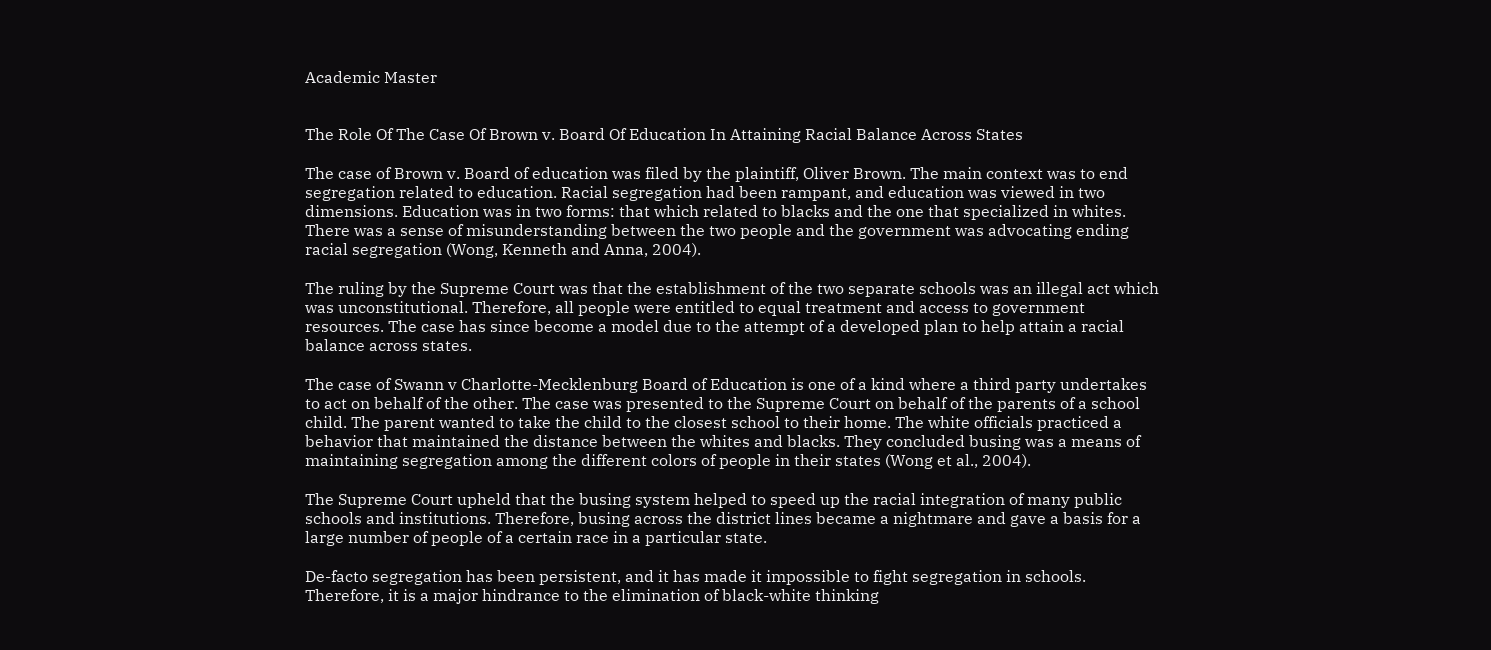Academic Master


The Role Of The Case Of Brown v. Board Of Education In Attaining Racial Balance Across States

The case of Brown v. Board of education was filed by the plaintiff, Oliver Brown. The main context was to end segregation related to education. Racial segregation had been rampant, and education was viewed in two dimensions. Education was in two forms: that which related to blacks and the one that specialized in whites. There was a sense of misunderstanding between the two people and the government was advocating ending racial segregation (Wong, Kenneth and Anna, 2004).

The ruling by the Supreme Court was that the establishment of the two separate schools was an illegal act which was unconstitutional. Therefore, all people were entitled to equal treatment and access to government resources. The case has since become a model due to the attempt of a developed plan to help attain a racial balance across states.

The case of Swann v Charlotte-Mecklenburg Board of Education is one of a kind where a third party undertakes to act on behalf of the other. The case was presented to the Supreme Court on behalf of the parents of a school child. The parent wanted to take the child to the closest school to their home. The white officials practiced a behavior that maintained the distance between the whites and blacks. They concluded busing was a means of maintaining segregation among the different colors of people in their states (Wong et al., 2004).

The Supreme Court upheld that the busing system helped to speed up the racial integration of many public schools and institutions. Therefore, busing across the district lines became a nightmare and gave a basis for a large number of people of a certain race in a particular state.

De-facto segregation has been persistent, and it has made it impossible to fight segregation in schools. Therefore, it is a major hindrance to the elimination of black-white thinking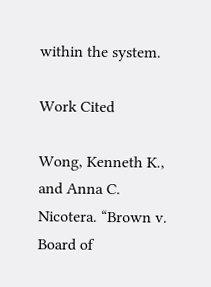within the system.

Work Cited

Wong, Kenneth K., and Anna C. Nicotera. “Brown v. Board of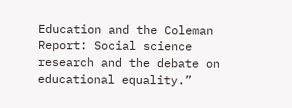Education and the Coleman Report: Social science research and the debate on educational equality.”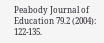Peabody Journal of Education 79.2 (2004): 122-135.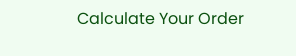Calculate Your Order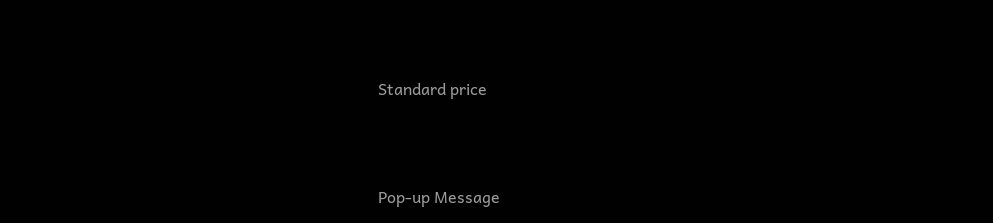Standard price





Pop-up Message